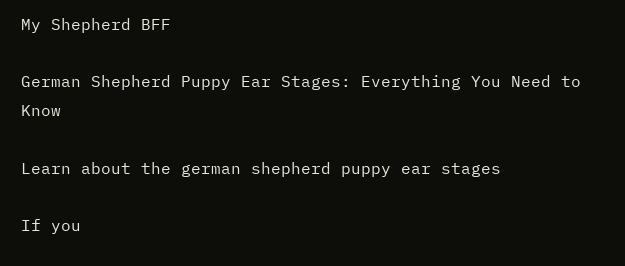My Shepherd BFF

German Shepherd Puppy Ear Stages: Everything You Need to Know

Learn about the german shepherd puppy ear stages

If you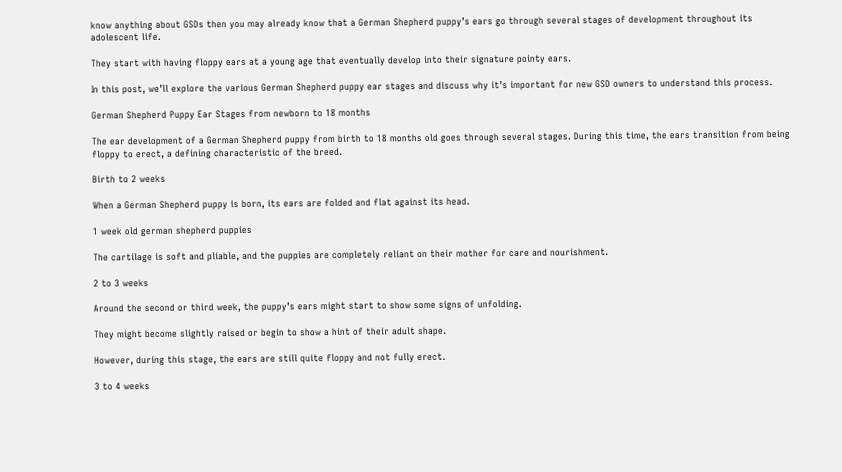know anything about GSDs then you may already know that a German Shepherd puppy’s ears go through several stages of development throughout its adolescent life.

They start with having floppy ears at a young age that eventually develop into their signature pointy ears.

In this post, we’ll explore the various German Shepherd puppy ear stages and discuss why it’s important for new GSD owners to understand this process.

German Shepherd Puppy Ear Stages from newborn to 18 months

The ear development of a German Shepherd puppy from birth to 18 months old goes through several stages. During this time, the ears transition from being floppy to erect, a defining characteristic of the breed.

Birth to 2 weeks

When a German Shepherd puppy is born, its ears are folded and flat against its head.

1 week old german shepherd puppies

The cartilage is soft and pliable, and the puppies are completely reliant on their mother for care and nourishment.

2 to 3 weeks

Around the second or third week, the puppy’s ears might start to show some signs of unfolding.

They might become slightly raised or begin to show a hint of their adult shape.

However, during this stage, the ears are still quite floppy and not fully erect.

3 to 4 weeks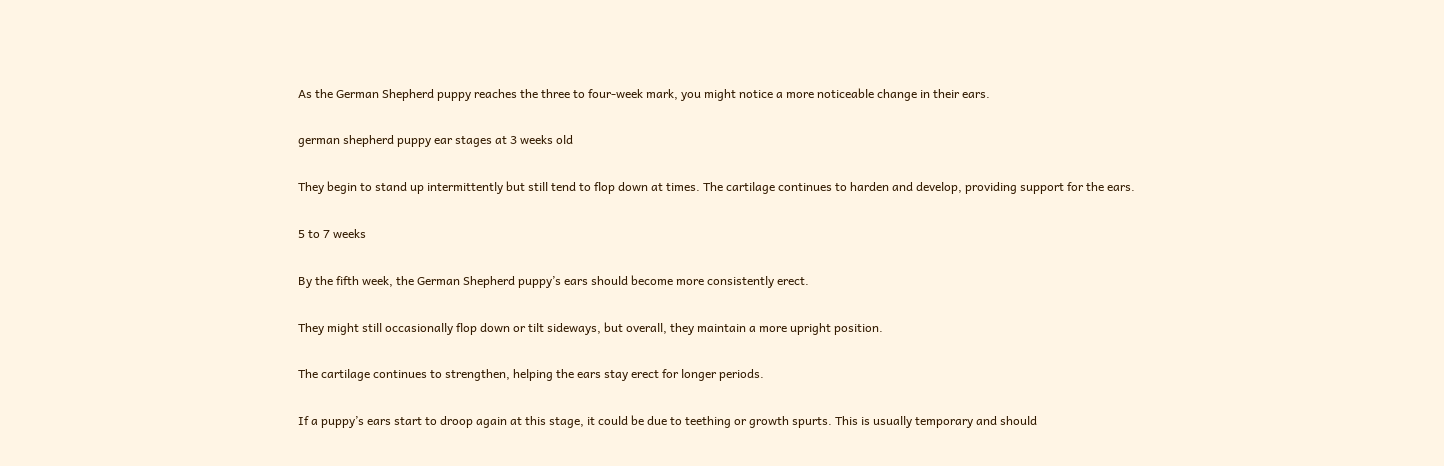As the German Shepherd puppy reaches the three to four-week mark, you might notice a more noticeable change in their ears.

german shepherd puppy ear stages at 3 weeks old

They begin to stand up intermittently but still tend to flop down at times. The cartilage continues to harden and develop, providing support for the ears.

5 to 7 weeks

By the fifth week, the German Shepherd puppy’s ears should become more consistently erect.

They might still occasionally flop down or tilt sideways, but overall, they maintain a more upright position.

The cartilage continues to strengthen, helping the ears stay erect for longer periods.

If a puppy’s ears start to droop again at this stage, it could be due to teething or growth spurts. This is usually temporary and should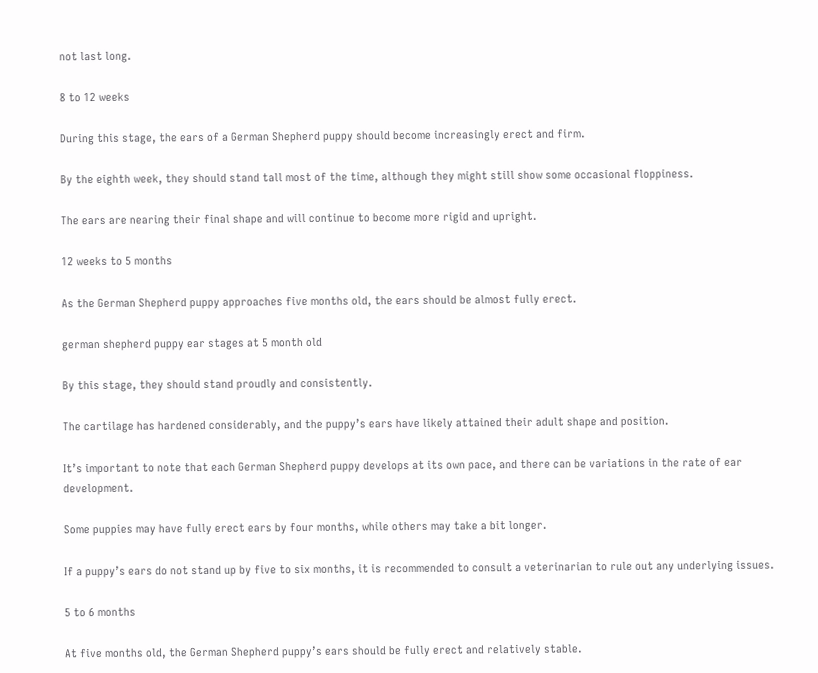not last long.

8 to 12 weeks

During this stage, the ears of a German Shepherd puppy should become increasingly erect and firm.

By the eighth week, they should stand tall most of the time, although they might still show some occasional floppiness.

The ears are nearing their final shape and will continue to become more rigid and upright.

12 weeks to 5 months

As the German Shepherd puppy approaches five months old, the ears should be almost fully erect.

german shepherd puppy ear stages at 5 month old

By this stage, they should stand proudly and consistently.

The cartilage has hardened considerably, and the puppy’s ears have likely attained their adult shape and position.

It’s important to note that each German Shepherd puppy develops at its own pace, and there can be variations in the rate of ear development.

Some puppies may have fully erect ears by four months, while others may take a bit longer.

If a puppy’s ears do not stand up by five to six months, it is recommended to consult a veterinarian to rule out any underlying issues.

5 to 6 months

At five months old, the German Shepherd puppy’s ears should be fully erect and relatively stable.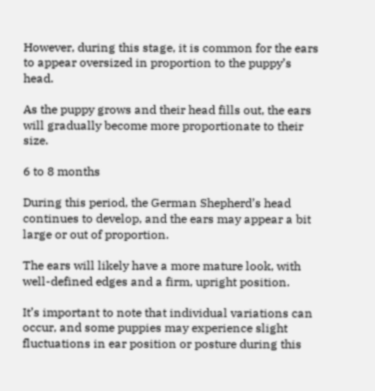However, during this stage, it is common for the ears to appear oversized in proportion to the puppy’s head.

As the puppy grows and their head fills out, the ears will gradually become more proportionate to their size.

6 to 8 months

During this period, the German Shepherd’s head continues to develop, and the ears may appear a bit large or out of proportion.

The ears will likely have a more mature look, with well-defined edges and a firm, upright position.

It’s important to note that individual variations can occur, and some puppies may experience slight fluctuations in ear position or posture during this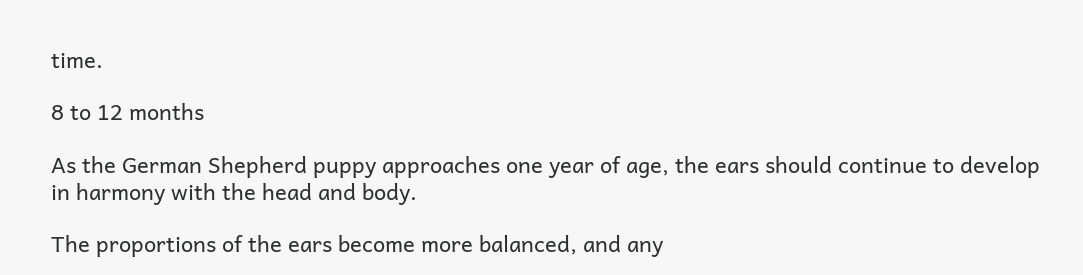time.

8 to 12 months

As the German Shepherd puppy approaches one year of age, the ears should continue to develop in harmony with the head and body.

The proportions of the ears become more balanced, and any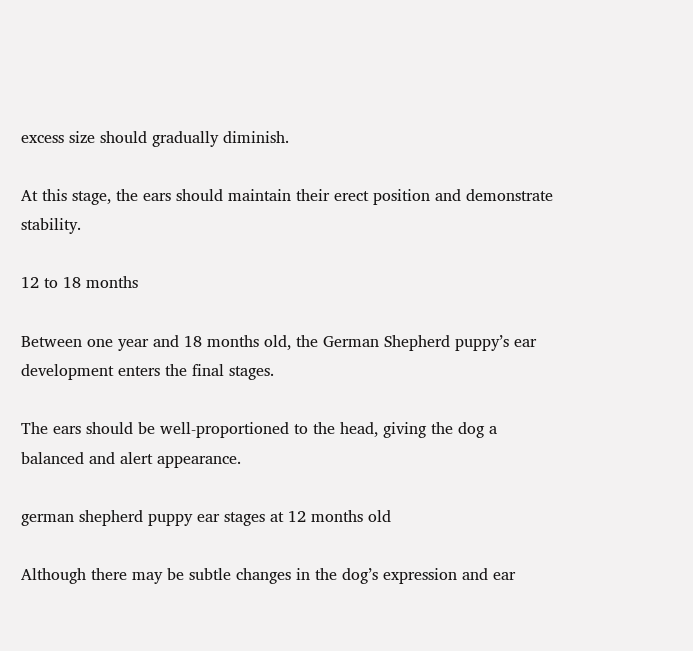excess size should gradually diminish.

At this stage, the ears should maintain their erect position and demonstrate stability.

12 to 18 months

Between one year and 18 months old, the German Shepherd puppy’s ear development enters the final stages.

The ears should be well-proportioned to the head, giving the dog a balanced and alert appearance.

german shepherd puppy ear stages at 12 months old

Although there may be subtle changes in the dog’s expression and ear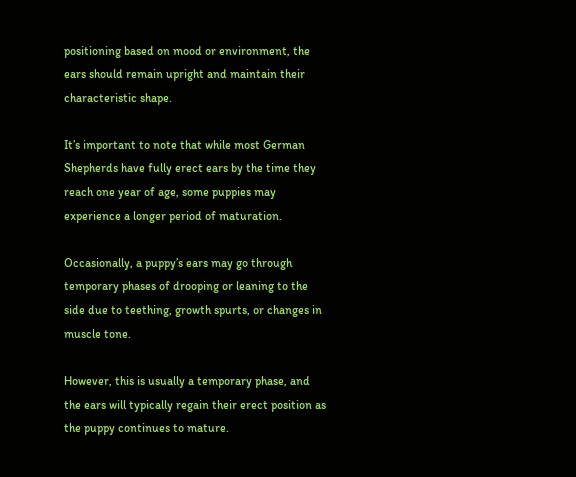positioning based on mood or environment, the ears should remain upright and maintain their characteristic shape.

It’s important to note that while most German Shepherds have fully erect ears by the time they reach one year of age, some puppies may experience a longer period of maturation.

Occasionally, a puppy’s ears may go through temporary phases of drooping or leaning to the side due to teething, growth spurts, or changes in muscle tone.

However, this is usually a temporary phase, and the ears will typically regain their erect position as the puppy continues to mature.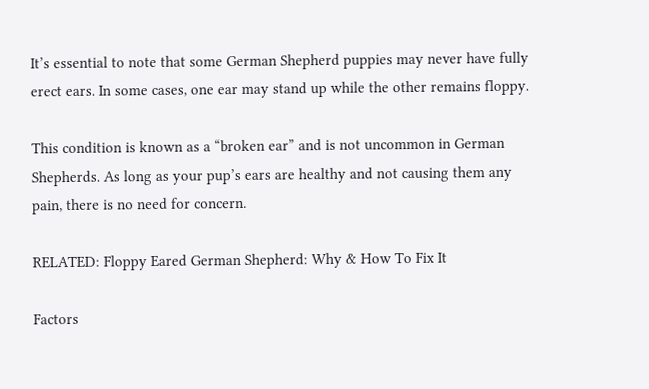It’s essential to note that some German Shepherd puppies may never have fully erect ears. In some cases, one ear may stand up while the other remains floppy.

This condition is known as a “broken ear” and is not uncommon in German Shepherds. As long as your pup’s ears are healthy and not causing them any pain, there is no need for concern.

RELATED: Floppy Eared German Shepherd: Why & How To Fix It

Factors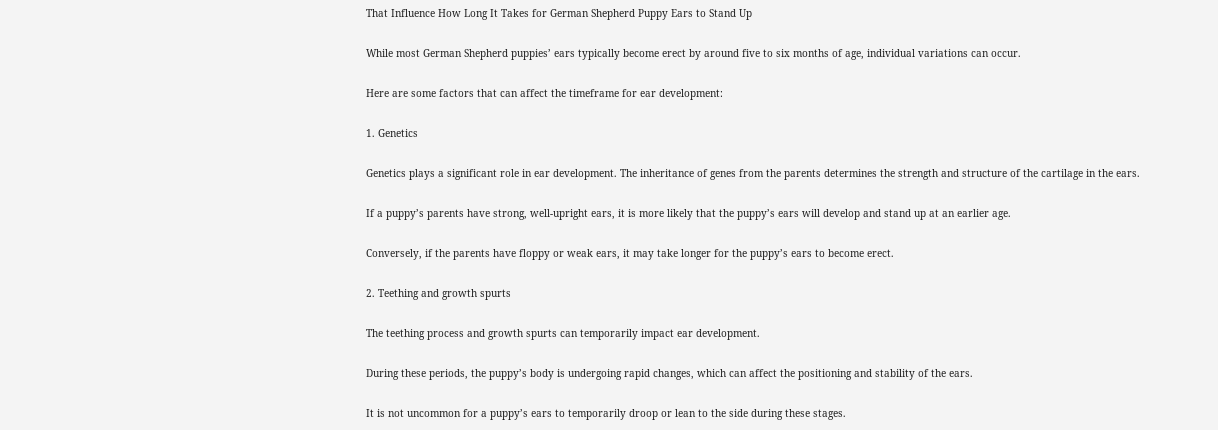That Influence How Long It Takes for German Shepherd Puppy Ears to Stand Up

While most German Shepherd puppies’ ears typically become erect by around five to six months of age, individual variations can occur.

Here are some factors that can affect the timeframe for ear development:

1. Genetics

Genetics plays a significant role in ear development. The inheritance of genes from the parents determines the strength and structure of the cartilage in the ears.

If a puppy’s parents have strong, well-upright ears, it is more likely that the puppy’s ears will develop and stand up at an earlier age.

Conversely, if the parents have floppy or weak ears, it may take longer for the puppy’s ears to become erect.

2. Teething and growth spurts

The teething process and growth spurts can temporarily impact ear development.

During these periods, the puppy’s body is undergoing rapid changes, which can affect the positioning and stability of the ears.

It is not uncommon for a puppy’s ears to temporarily droop or lean to the side during these stages.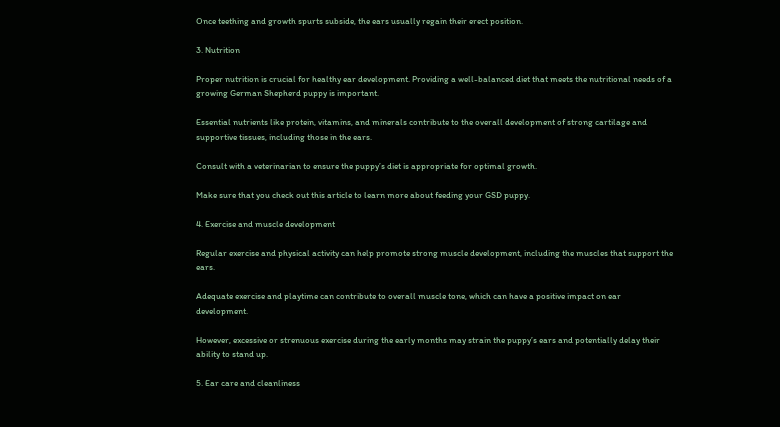Once teething and growth spurts subside, the ears usually regain their erect position.

3. Nutrition

Proper nutrition is crucial for healthy ear development. Providing a well-balanced diet that meets the nutritional needs of a growing German Shepherd puppy is important.

Essential nutrients like protein, vitamins, and minerals contribute to the overall development of strong cartilage and supportive tissues, including those in the ears.

Consult with a veterinarian to ensure the puppy’s diet is appropriate for optimal growth.

Make sure that you check out this article to learn more about feeding your GSD puppy.

4. Exercise and muscle development

Regular exercise and physical activity can help promote strong muscle development, including the muscles that support the ears.

Adequate exercise and playtime can contribute to overall muscle tone, which can have a positive impact on ear development.

However, excessive or strenuous exercise during the early months may strain the puppy’s ears and potentially delay their ability to stand up.

5. Ear care and cleanliness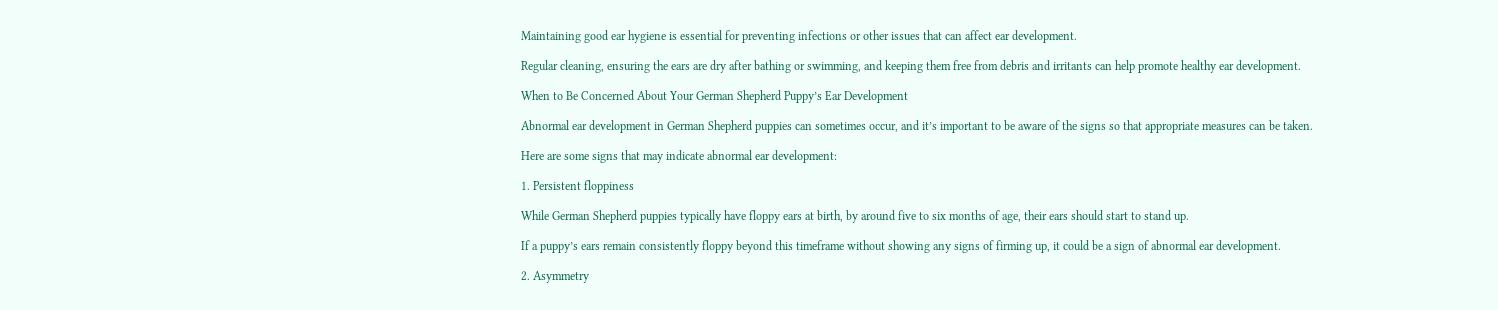Maintaining good ear hygiene is essential for preventing infections or other issues that can affect ear development.

Regular cleaning, ensuring the ears are dry after bathing or swimming, and keeping them free from debris and irritants can help promote healthy ear development.

When to Be Concerned About Your German Shepherd Puppy’s Ear Development

Abnormal ear development in German Shepherd puppies can sometimes occur, and it’s important to be aware of the signs so that appropriate measures can be taken.

Here are some signs that may indicate abnormal ear development:

1. Persistent floppiness

While German Shepherd puppies typically have floppy ears at birth, by around five to six months of age, their ears should start to stand up.

If a puppy’s ears remain consistently floppy beyond this timeframe without showing any signs of firming up, it could be a sign of abnormal ear development.

2. Asymmetry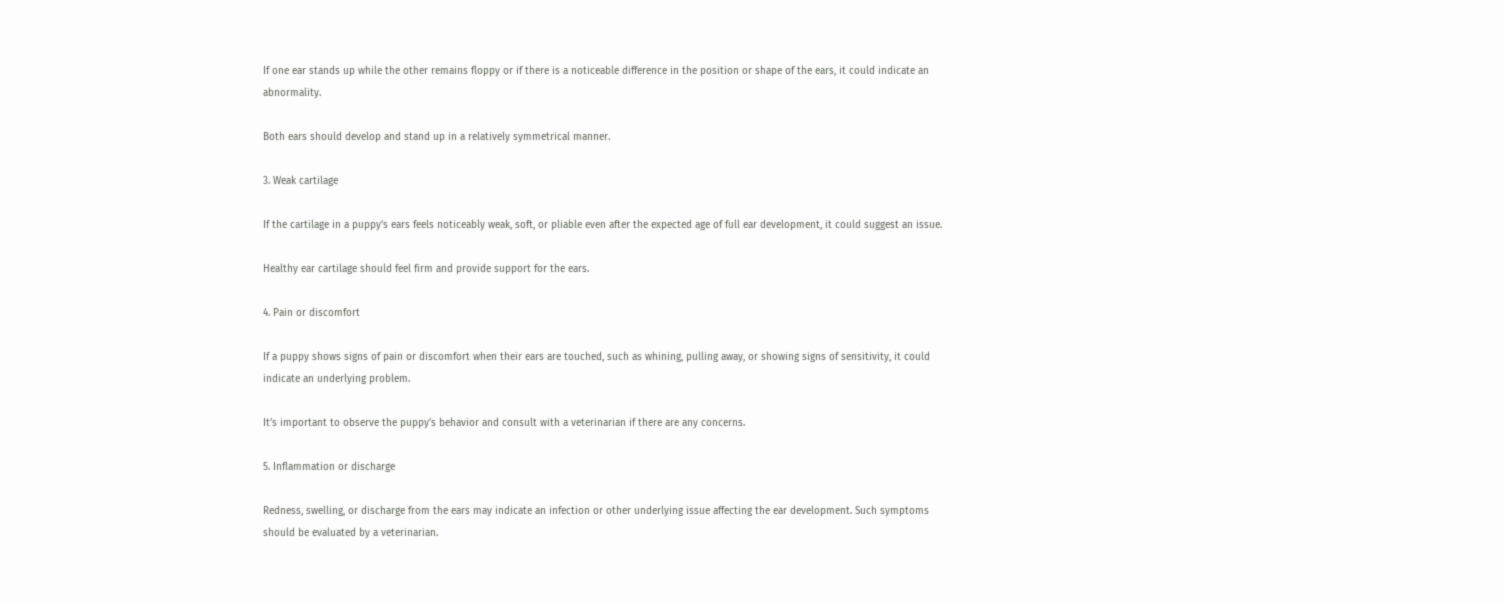If one ear stands up while the other remains floppy or if there is a noticeable difference in the position or shape of the ears, it could indicate an abnormality.

Both ears should develop and stand up in a relatively symmetrical manner.

3. Weak cartilage

If the cartilage in a puppy’s ears feels noticeably weak, soft, or pliable even after the expected age of full ear development, it could suggest an issue.

Healthy ear cartilage should feel firm and provide support for the ears.

4. Pain or discomfort

If a puppy shows signs of pain or discomfort when their ears are touched, such as whining, pulling away, or showing signs of sensitivity, it could indicate an underlying problem.

It’s important to observe the puppy’s behavior and consult with a veterinarian if there are any concerns.

5. Inflammation or discharge

Redness, swelling, or discharge from the ears may indicate an infection or other underlying issue affecting the ear development. Such symptoms should be evaluated by a veterinarian.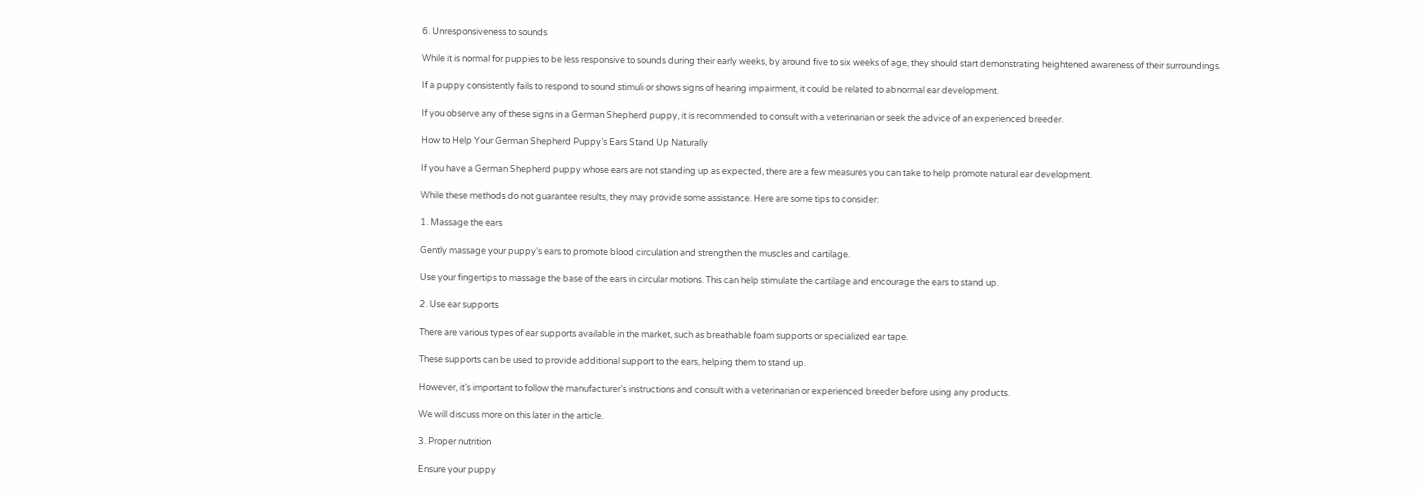6. Unresponsiveness to sounds

While it is normal for puppies to be less responsive to sounds during their early weeks, by around five to six weeks of age, they should start demonstrating heightened awareness of their surroundings.

If a puppy consistently fails to respond to sound stimuli or shows signs of hearing impairment, it could be related to abnormal ear development.

If you observe any of these signs in a German Shepherd puppy, it is recommended to consult with a veterinarian or seek the advice of an experienced breeder.

How to Help Your German Shepherd Puppy’s Ears Stand Up Naturally

If you have a German Shepherd puppy whose ears are not standing up as expected, there are a few measures you can take to help promote natural ear development.

While these methods do not guarantee results, they may provide some assistance. Here are some tips to consider:

1. Massage the ears

Gently massage your puppy’s ears to promote blood circulation and strengthen the muscles and cartilage.

Use your fingertips to massage the base of the ears in circular motions. This can help stimulate the cartilage and encourage the ears to stand up.

2. Use ear supports

There are various types of ear supports available in the market, such as breathable foam supports or specialized ear tape.

These supports can be used to provide additional support to the ears, helping them to stand up.

However, it’s important to follow the manufacturer’s instructions and consult with a veterinarian or experienced breeder before using any products.

We will discuss more on this later in the article.

3. Proper nutrition

Ensure your puppy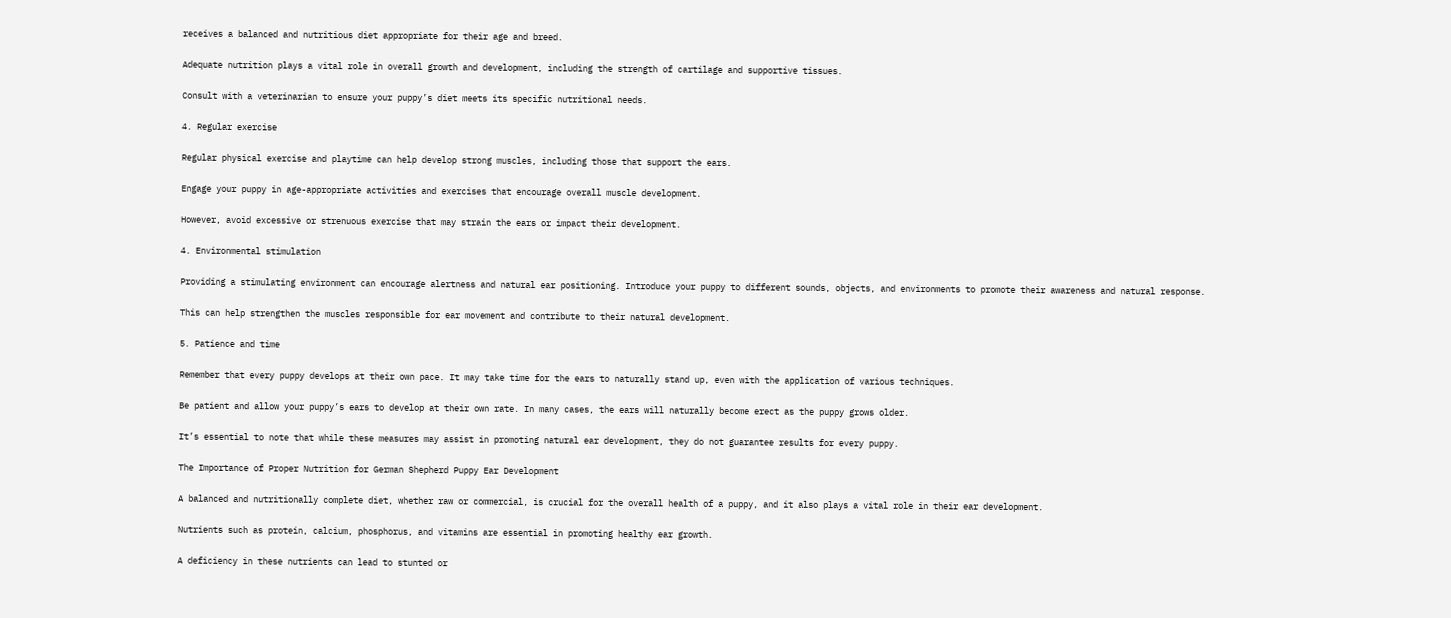receives a balanced and nutritious diet appropriate for their age and breed.

Adequate nutrition plays a vital role in overall growth and development, including the strength of cartilage and supportive tissues.

Consult with a veterinarian to ensure your puppy’s diet meets its specific nutritional needs.

4. Regular exercise

Regular physical exercise and playtime can help develop strong muscles, including those that support the ears.

Engage your puppy in age-appropriate activities and exercises that encourage overall muscle development.

However, avoid excessive or strenuous exercise that may strain the ears or impact their development.

4. Environmental stimulation

Providing a stimulating environment can encourage alertness and natural ear positioning. Introduce your puppy to different sounds, objects, and environments to promote their awareness and natural response.

This can help strengthen the muscles responsible for ear movement and contribute to their natural development.

5. Patience and time

Remember that every puppy develops at their own pace. It may take time for the ears to naturally stand up, even with the application of various techniques.

Be patient and allow your puppy’s ears to develop at their own rate. In many cases, the ears will naturally become erect as the puppy grows older.

It’s essential to note that while these measures may assist in promoting natural ear development, they do not guarantee results for every puppy.

The Importance of Proper Nutrition for German Shepherd Puppy Ear Development

A balanced and nutritionally complete diet, whether raw or commercial, is crucial for the overall health of a puppy, and it also plays a vital role in their ear development.

Nutrients such as protein, calcium, phosphorus, and vitamins are essential in promoting healthy ear growth.

A deficiency in these nutrients can lead to stunted or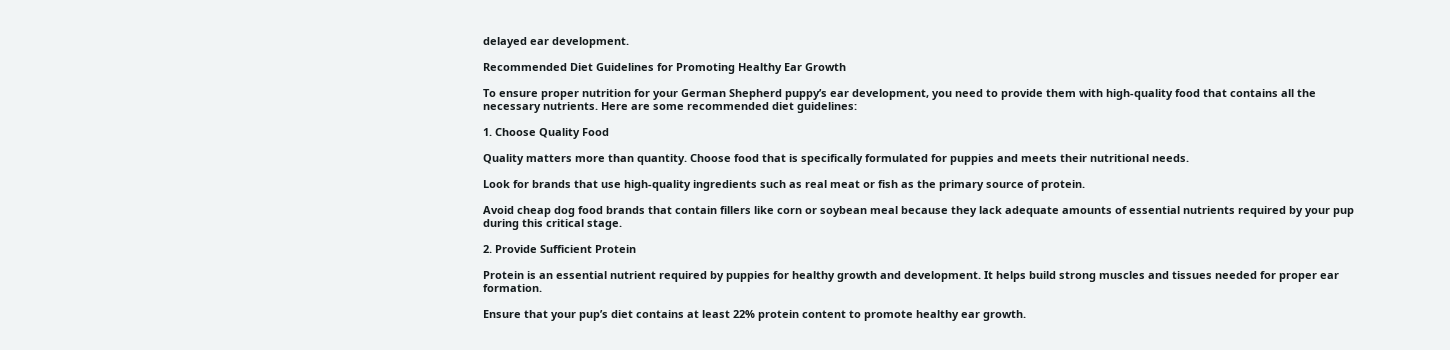delayed ear development.

Recommended Diet Guidelines for Promoting Healthy Ear Growth

To ensure proper nutrition for your German Shepherd puppy’s ear development, you need to provide them with high-quality food that contains all the necessary nutrients. Here are some recommended diet guidelines:

1. Choose Quality Food

Quality matters more than quantity. Choose food that is specifically formulated for puppies and meets their nutritional needs.

Look for brands that use high-quality ingredients such as real meat or fish as the primary source of protein.

Avoid cheap dog food brands that contain fillers like corn or soybean meal because they lack adequate amounts of essential nutrients required by your pup during this critical stage.

2. Provide Sufficient Protein

Protein is an essential nutrient required by puppies for healthy growth and development. It helps build strong muscles and tissues needed for proper ear formation.

Ensure that your pup’s diet contains at least 22% protein content to promote healthy ear growth.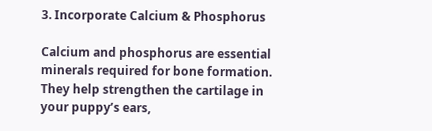3. Incorporate Calcium & Phosphorus

Calcium and phosphorus are essential minerals required for bone formation. They help strengthen the cartilage in your puppy’s ears,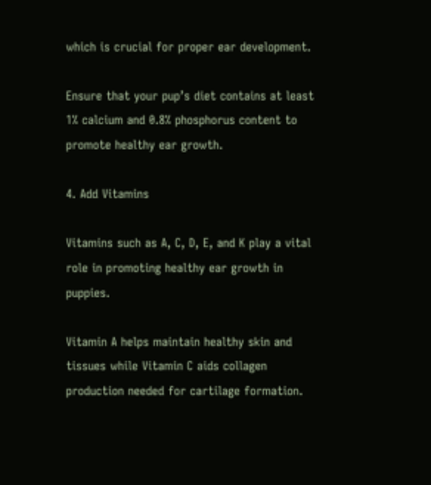which is crucial for proper ear development.

Ensure that your pup’s diet contains at least 1% calcium and 0.8% phosphorus content to promote healthy ear growth.

4. Add Vitamins

Vitamins such as A, C, D, E, and K play a vital role in promoting healthy ear growth in puppies.

Vitamin A helps maintain healthy skin and tissues while Vitamin C aids collagen production needed for cartilage formation.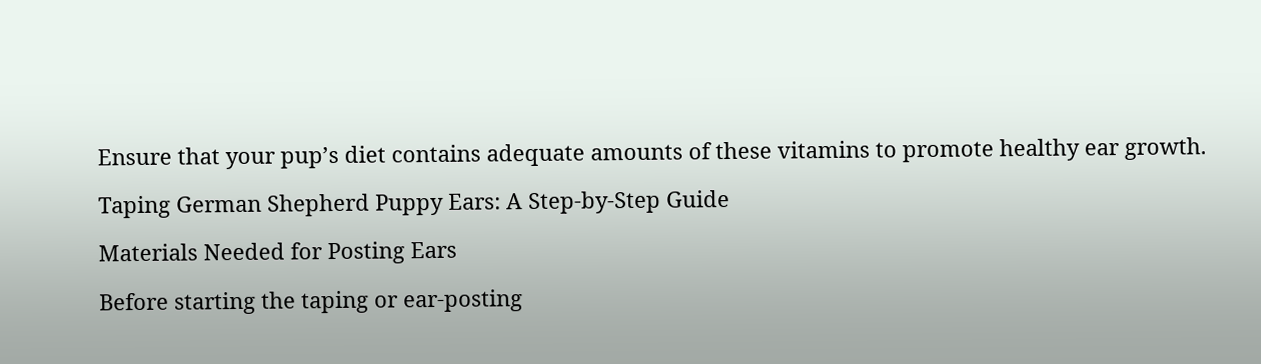Ensure that your pup’s diet contains adequate amounts of these vitamins to promote healthy ear growth.

Taping German Shepherd Puppy Ears: A Step-by-Step Guide

Materials Needed for Posting Ears

Before starting the taping or ear-posting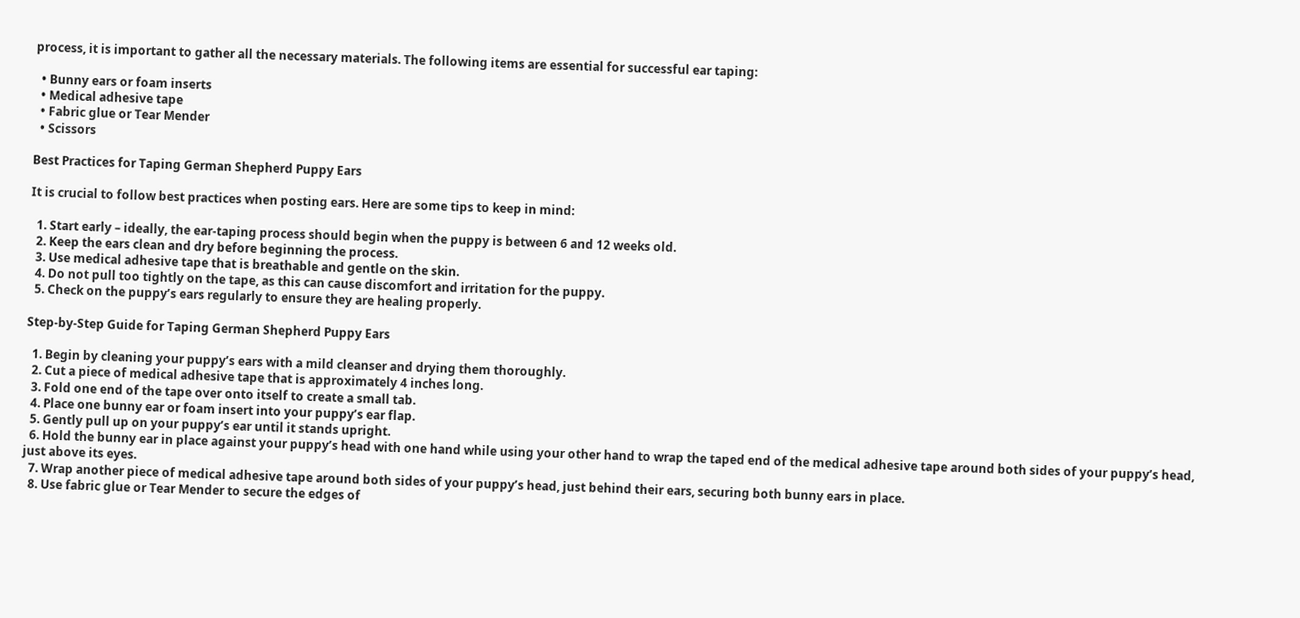process, it is important to gather all the necessary materials. The following items are essential for successful ear taping:

  • Bunny ears or foam inserts
  • Medical adhesive tape
  • Fabric glue or Tear Mender
  • Scissors

Best Practices for Taping German Shepherd Puppy Ears

It is crucial to follow best practices when posting ears. Here are some tips to keep in mind:

  1. Start early – ideally, the ear-taping process should begin when the puppy is between 6 and 12 weeks old.
  2. Keep the ears clean and dry before beginning the process.
  3. Use medical adhesive tape that is breathable and gentle on the skin.
  4. Do not pull too tightly on the tape, as this can cause discomfort and irritation for the puppy.
  5. Check on the puppy’s ears regularly to ensure they are healing properly.

Step-by-Step Guide for Taping German Shepherd Puppy Ears

  1. Begin by cleaning your puppy’s ears with a mild cleanser and drying them thoroughly.
  2. Cut a piece of medical adhesive tape that is approximately 4 inches long.
  3. Fold one end of the tape over onto itself to create a small tab.
  4. Place one bunny ear or foam insert into your puppy’s ear flap.
  5. Gently pull up on your puppy’s ear until it stands upright.
  6. Hold the bunny ear in place against your puppy’s head with one hand while using your other hand to wrap the taped end of the medical adhesive tape around both sides of your puppy’s head, just above its eyes.
  7. Wrap another piece of medical adhesive tape around both sides of your puppy’s head, just behind their ears, securing both bunny ears in place.
  8. Use fabric glue or Tear Mender to secure the edges of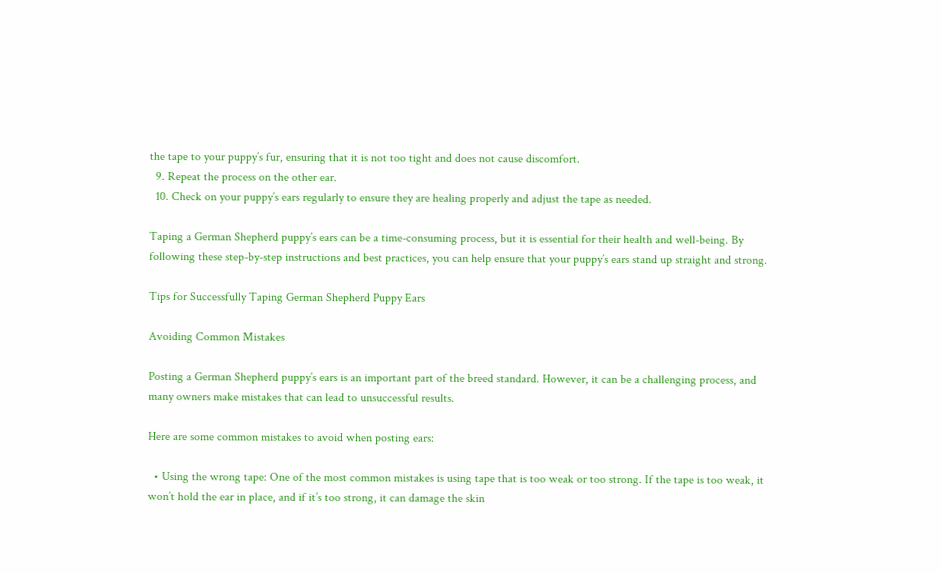the tape to your puppy’s fur, ensuring that it is not too tight and does not cause discomfort.
  9. Repeat the process on the other ear.
  10. Check on your puppy’s ears regularly to ensure they are healing properly and adjust the tape as needed.

Taping a German Shepherd puppy’s ears can be a time-consuming process, but it is essential for their health and well-being. By following these step-by-step instructions and best practices, you can help ensure that your puppy’s ears stand up straight and strong.

Tips for Successfully Taping German Shepherd Puppy Ears

Avoiding Common Mistakes

Posting a German Shepherd puppy’s ears is an important part of the breed standard. However, it can be a challenging process, and many owners make mistakes that can lead to unsuccessful results.

Here are some common mistakes to avoid when posting ears:

  • Using the wrong tape: One of the most common mistakes is using tape that is too weak or too strong. If the tape is too weak, it won’t hold the ear in place, and if it’s too strong, it can damage the skin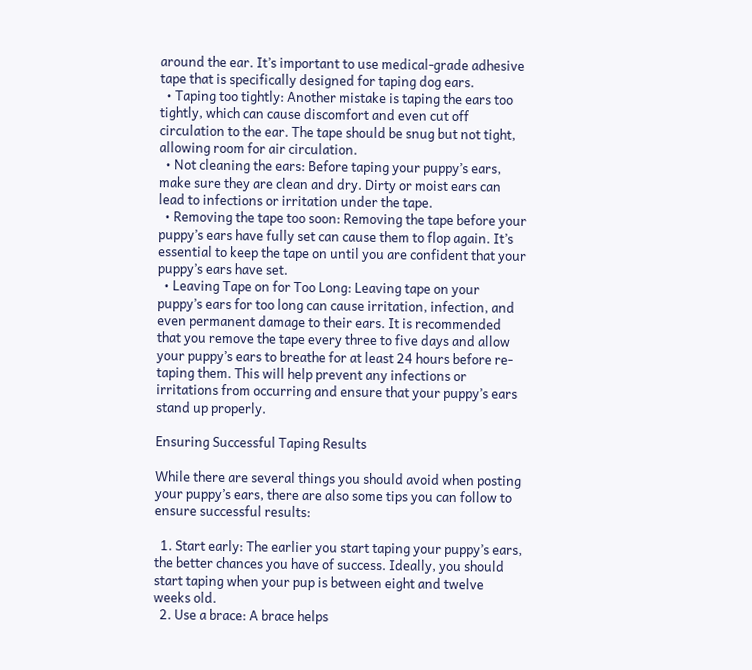around the ear. It’s important to use medical-grade adhesive tape that is specifically designed for taping dog ears.
  • Taping too tightly: Another mistake is taping the ears too tightly, which can cause discomfort and even cut off circulation to the ear. The tape should be snug but not tight, allowing room for air circulation.
  • Not cleaning the ears: Before taping your puppy’s ears, make sure they are clean and dry. Dirty or moist ears can lead to infections or irritation under the tape.
  • Removing the tape too soon: Removing the tape before your puppy’s ears have fully set can cause them to flop again. It’s essential to keep the tape on until you are confident that your puppy’s ears have set.
  • Leaving Tape on for Too Long: Leaving tape on your puppy’s ears for too long can cause irritation, infection, and even permanent damage to their ears. It is recommended that you remove the tape every three to five days and allow your puppy’s ears to breathe for at least 24 hours before re-taping them. This will help prevent any infections or irritations from occurring and ensure that your puppy’s ears stand up properly.

Ensuring Successful Taping Results

While there are several things you should avoid when posting your puppy’s ears, there are also some tips you can follow to ensure successful results:

  1. Start early: The earlier you start taping your puppy’s ears, the better chances you have of success. Ideally, you should start taping when your pup is between eight and twelve weeks old.
  2. Use a brace: A brace helps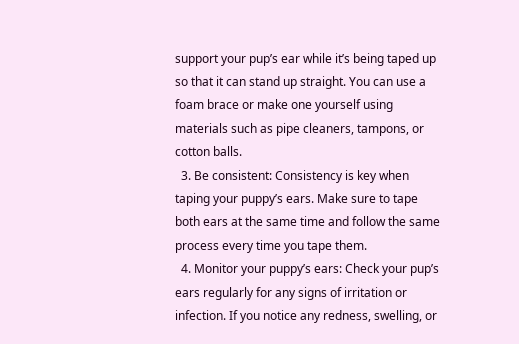support your pup’s ear while it’s being taped up so that it can stand up straight. You can use a foam brace or make one yourself using materials such as pipe cleaners, tampons, or cotton balls.
  3. Be consistent: Consistency is key when taping your puppy’s ears. Make sure to tape both ears at the same time and follow the same process every time you tape them.
  4. Monitor your puppy’s ears: Check your pup’s ears regularly for any signs of irritation or infection. If you notice any redness, swelling, or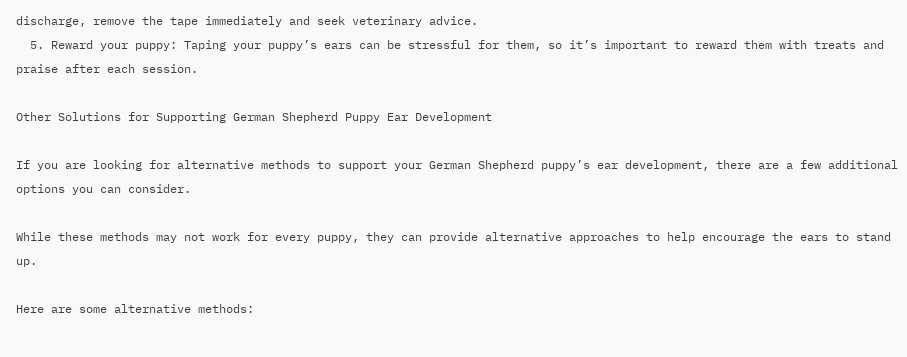discharge, remove the tape immediately and seek veterinary advice.
  5. Reward your puppy: Taping your puppy’s ears can be stressful for them, so it’s important to reward them with treats and praise after each session.

Other Solutions for Supporting German Shepherd Puppy Ear Development

If you are looking for alternative methods to support your German Shepherd puppy’s ear development, there are a few additional options you can consider.

While these methods may not work for every puppy, they can provide alternative approaches to help encourage the ears to stand up.

Here are some alternative methods: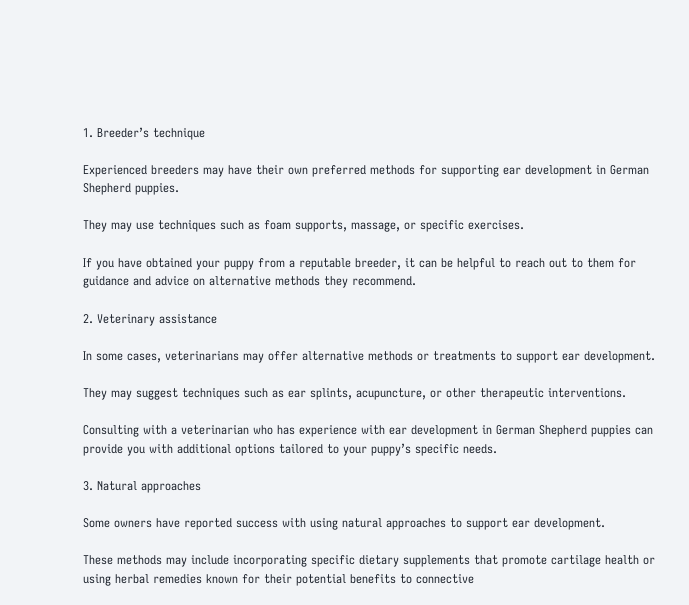1. Breeder’s technique

Experienced breeders may have their own preferred methods for supporting ear development in German Shepherd puppies.

They may use techniques such as foam supports, massage, or specific exercises.

If you have obtained your puppy from a reputable breeder, it can be helpful to reach out to them for guidance and advice on alternative methods they recommend.

2. Veterinary assistance

In some cases, veterinarians may offer alternative methods or treatments to support ear development.

They may suggest techniques such as ear splints, acupuncture, or other therapeutic interventions.

Consulting with a veterinarian who has experience with ear development in German Shepherd puppies can provide you with additional options tailored to your puppy’s specific needs.

3. Natural approaches

Some owners have reported success with using natural approaches to support ear development.

These methods may include incorporating specific dietary supplements that promote cartilage health or using herbal remedies known for their potential benefits to connective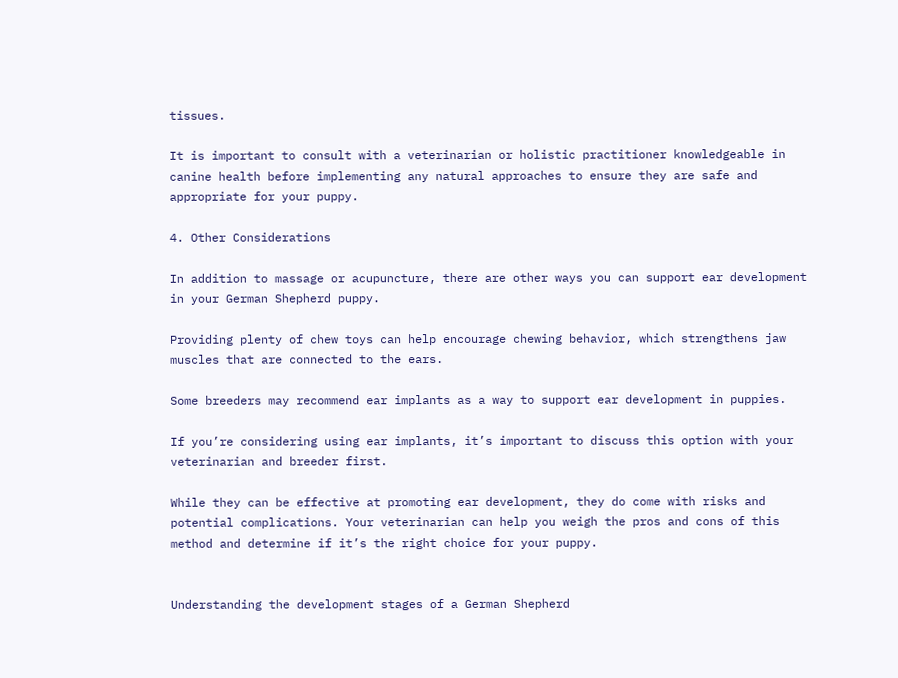tissues.

It is important to consult with a veterinarian or holistic practitioner knowledgeable in canine health before implementing any natural approaches to ensure they are safe and appropriate for your puppy.

4. Other Considerations

In addition to massage or acupuncture, there are other ways you can support ear development in your German Shepherd puppy.

Providing plenty of chew toys can help encourage chewing behavior, which strengthens jaw muscles that are connected to the ears.

Some breeders may recommend ear implants as a way to support ear development in puppies.

If you’re considering using ear implants, it’s important to discuss this option with your veterinarian and breeder first.

While they can be effective at promoting ear development, they do come with risks and potential complications. Your veterinarian can help you weigh the pros and cons of this method and determine if it’s the right choice for your puppy.


Understanding the development stages of a German Shepherd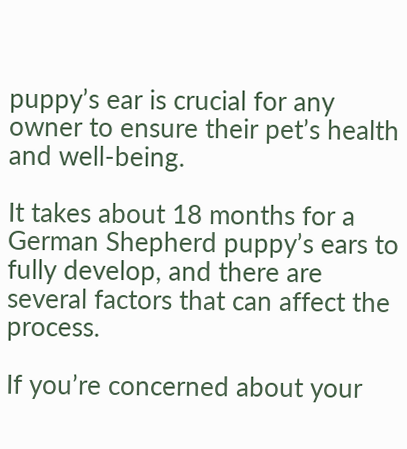puppy’s ear is crucial for any owner to ensure their pet’s health and well-being.

It takes about 18 months for a German Shepherd puppy’s ears to fully develop, and there are several factors that can affect the process.

If you’re concerned about your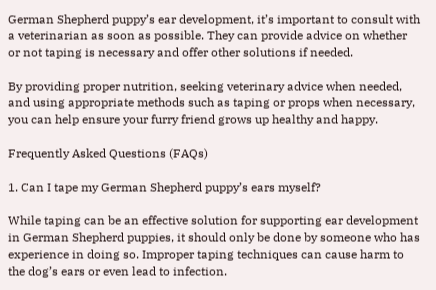German Shepherd puppy’s ear development, it’s important to consult with a veterinarian as soon as possible. They can provide advice on whether or not taping is necessary and offer other solutions if needed.

By providing proper nutrition, seeking veterinary advice when needed, and using appropriate methods such as taping or props when necessary, you can help ensure your furry friend grows up healthy and happy.

Frequently Asked Questions (FAQs)

1. Can I tape my German Shepherd puppy’s ears myself?

While taping can be an effective solution for supporting ear development in German Shepherd puppies, it should only be done by someone who has experience in doing so. Improper taping techniques can cause harm to the dog’s ears or even lead to infection.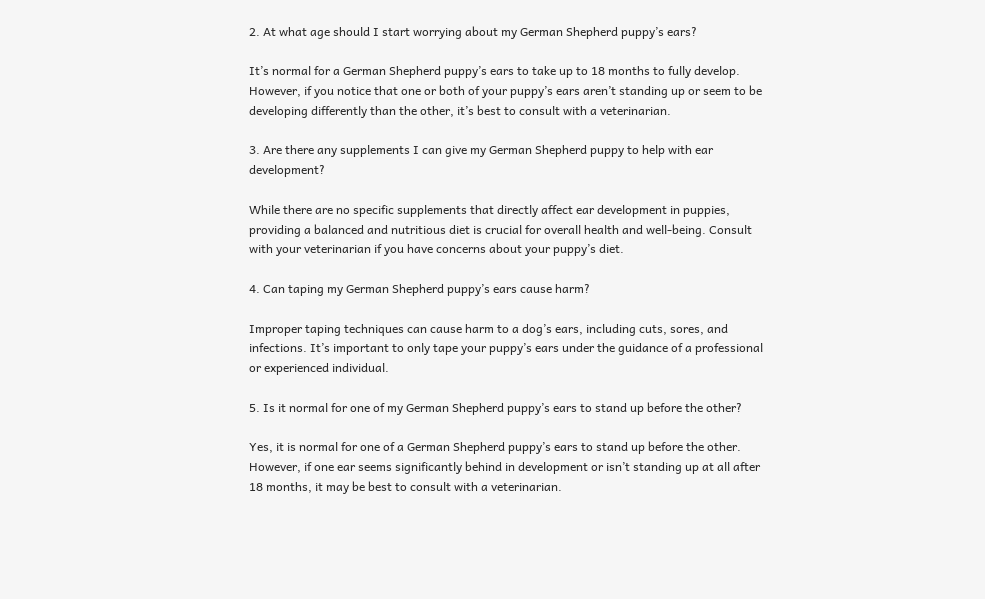2. At what age should I start worrying about my German Shepherd puppy’s ears?

It’s normal for a German Shepherd puppy’s ears to take up to 18 months to fully develop. However, if you notice that one or both of your puppy’s ears aren’t standing up or seem to be developing differently than the other, it’s best to consult with a veterinarian.

3. Are there any supplements I can give my German Shepherd puppy to help with ear development?

While there are no specific supplements that directly affect ear development in puppies, providing a balanced and nutritious diet is crucial for overall health and well-being. Consult with your veterinarian if you have concerns about your puppy’s diet.

4. Can taping my German Shepherd puppy’s ears cause harm?

Improper taping techniques can cause harm to a dog’s ears, including cuts, sores, and infections. It’s important to only tape your puppy’s ears under the guidance of a professional or experienced individual.

5. Is it normal for one of my German Shepherd puppy’s ears to stand up before the other?

Yes, it is normal for one of a German Shepherd puppy’s ears to stand up before the other. However, if one ear seems significantly behind in development or isn’t standing up at all after 18 months, it may be best to consult with a veterinarian.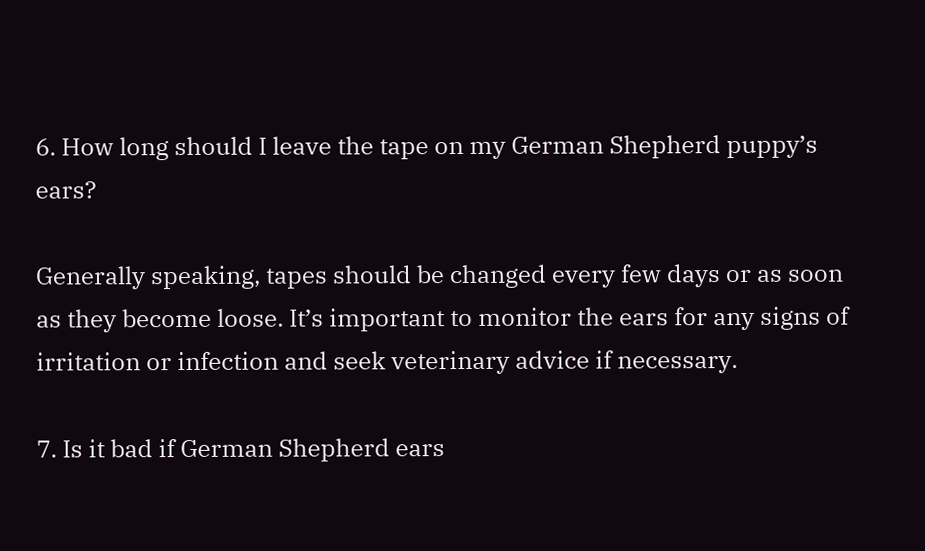6. How long should I leave the tape on my German Shepherd puppy’s ears?

Generally speaking, tapes should be changed every few days or as soon as they become loose. It’s important to monitor the ears for any signs of irritation or infection and seek veterinary advice if necessary.

7. Is it bad if German Shepherd ears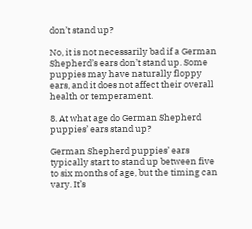don’t stand up?

No, it is not necessarily bad if a German Shepherd’s ears don’t stand up. Some puppies may have naturally floppy ears, and it does not affect their overall health or temperament.

8. At what age do German Shepherd puppies’ ears stand up?

German Shepherd puppies’ ears typically start to stand up between five to six months of age, but the timing can vary. It’s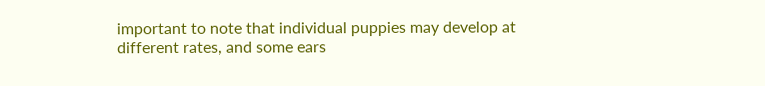important to note that individual puppies may develop at different rates, and some ears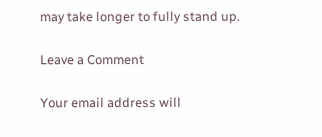may take longer to fully stand up.

Leave a Comment

Your email address will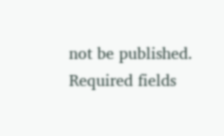not be published. Required fields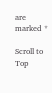are marked *

Scroll to Top